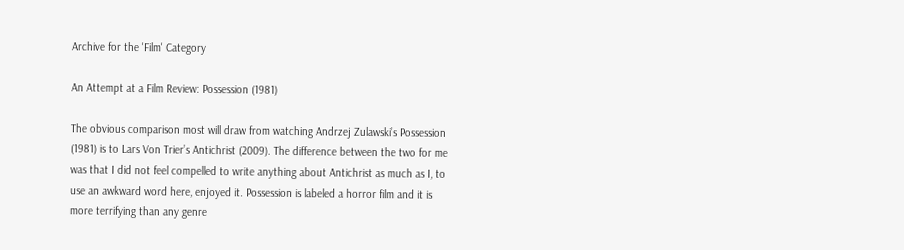Archive for the 'Film' Category

An Attempt at a Film Review: Possession (1981)

The obvious comparison most will draw from watching Andrzej Zulawski’s Possession (1981) is to Lars Von Trier’s Antichrist (2009). The difference between the two for me was that I did not feel compelled to write anything about Antichrist as much as I, to use an awkward word here, enjoyed it. Possession is labeled a horror film and it is more terrifying than any genre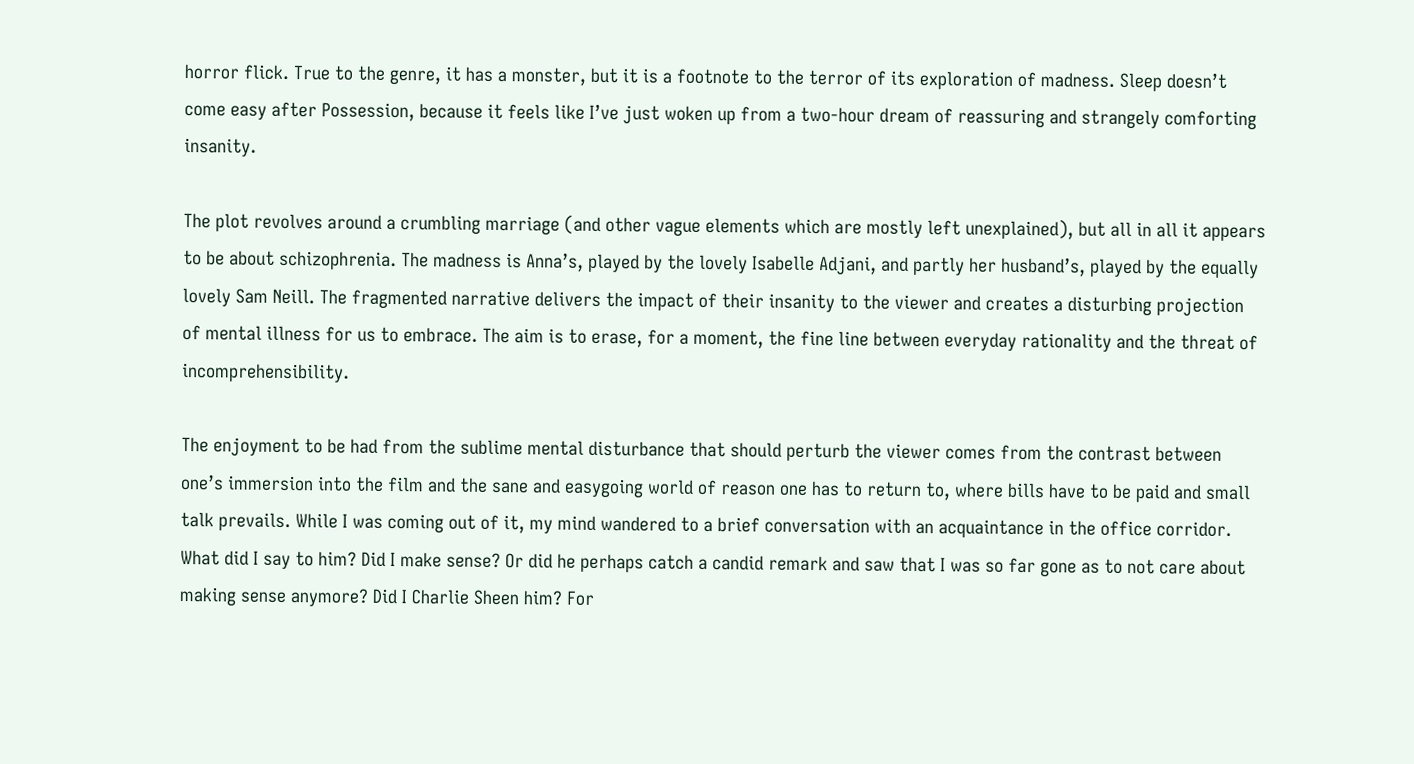horror flick. True to the genre, it has a monster, but it is a footnote to the terror of its exploration of madness. Sleep doesn’t come easy after Possession, because it feels like I’ve just woken up from a two-hour dream of reassuring and strangely comforting insanity.

The plot revolves around a crumbling marriage (and other vague elements which are mostly left unexplained), but all in all it appears to be about schizophrenia. The madness is Anna’s, played by the lovely Isabelle Adjani, and partly her husband’s, played by the equally lovely Sam Neill. The fragmented narrative delivers the impact of their insanity to the viewer and creates a disturbing projection of mental illness for us to embrace. The aim is to erase, for a moment, the fine line between everyday rationality and the threat of incomprehensibility.

The enjoyment to be had from the sublime mental disturbance that should perturb the viewer comes from the contrast between one’s immersion into the film and the sane and easygoing world of reason one has to return to, where bills have to be paid and small talk prevails. While I was coming out of it, my mind wandered to a brief conversation with an acquaintance in the office corridor. What did I say to him? Did I make sense? Or did he perhaps catch a candid remark and saw that I was so far gone as to not care about making sense anymore? Did I Charlie Sheen him? For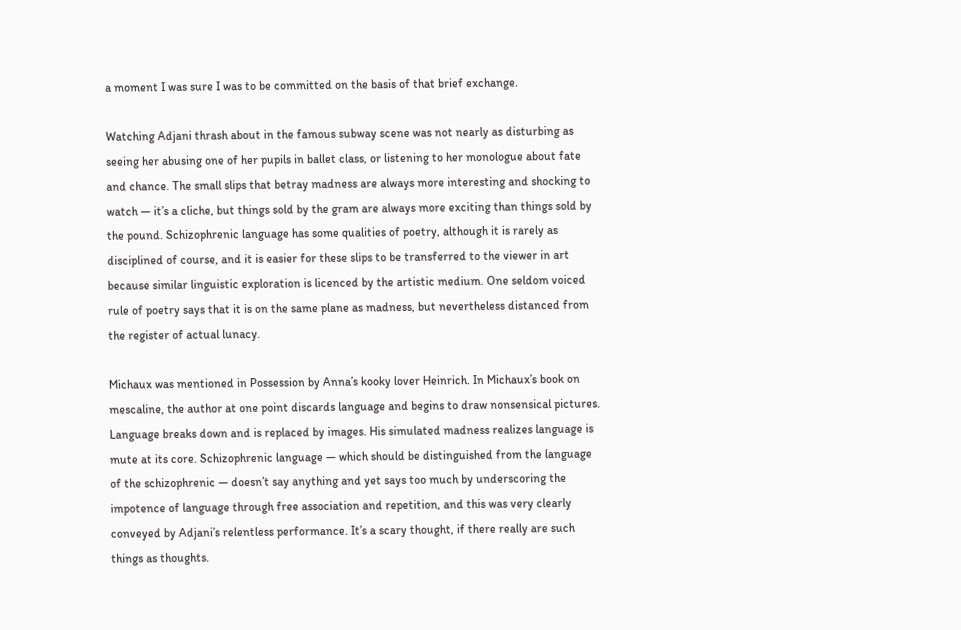a moment I was sure I was to be committed on the basis of that brief exchange.

Watching Adjani thrash about in the famous subway scene was not nearly as disturbing as seeing her abusing one of her pupils in ballet class, or listening to her monologue about fate and chance. The small slips that betray madness are always more interesting and shocking to watch — it’s a cliche, but things sold by the gram are always more exciting than things sold by the pound. Schizophrenic language has some qualities of poetry, although it is rarely as disciplined of course, and it is easier for these slips to be transferred to the viewer in art because similar linguistic exploration is licenced by the artistic medium. One seldom voiced rule of poetry says that it is on the same plane as madness, but nevertheless distanced from the register of actual lunacy.

Michaux was mentioned in Possession by Anna’s kooky lover Heinrich. In Michaux’s book on mescaline, the author at one point discards language and begins to draw nonsensical pictures. Language breaks down and is replaced by images. His simulated madness realizes language is mute at its core. Schizophrenic language — which should be distinguished from the language of the schizophrenic — doesn’t say anything and yet says too much by underscoring the impotence of language through free association and repetition, and this was very clearly conveyed by Adjani’s relentless performance. It’s a scary thought, if there really are such things as thoughts.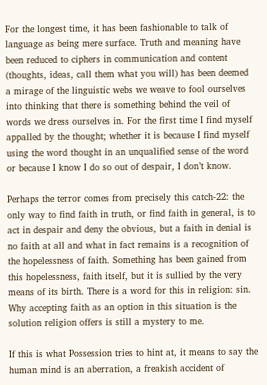For the longest time, it has been fashionable to talk of language as being mere surface. Truth and meaning have been reduced to ciphers in communication and content (thoughts, ideas, call them what you will) has been deemed a mirage of the linguistic webs we weave to fool ourselves into thinking that there is something behind the veil of words we dress ourselves in. For the first time I find myself appalled by the thought; whether it is because I find myself using the word thought in an unqualified sense of the word or because I know I do so out of despair, I don’t know.

Perhaps the terror comes from precisely this catch-22: the only way to find faith in truth, or find faith in general, is to act in despair and deny the obvious, but a faith in denial is no faith at all and what in fact remains is a recognition of the hopelessness of faith. Something has been gained from this hopelessness, faith itself, but it is sullied by the very means of its birth. There is a word for this in religion: sin. Why accepting faith as an option in this situation is the solution religion offers is still a mystery to me.

If this is what Possession tries to hint at, it means to say the human mind is an aberration, a freakish accident of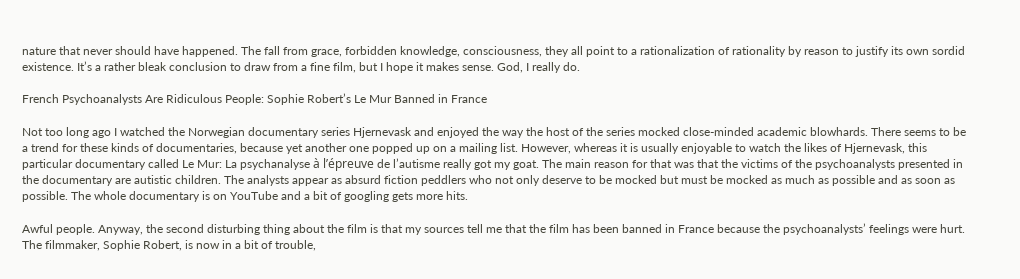nature that never should have happened. The fall from grace, forbidden knowledge, consciousness, they all point to a rationalization of rationality by reason to justify its own sordid existence. It’s a rather bleak conclusion to draw from a fine film, but I hope it makes sense. God, I really do.

French Psychoanalysts Are Ridiculous People: Sophie Robert’s Le Mur Banned in France

Not too long ago I watched the Norwegian documentary series Hjernevask and enjoyed the way the host of the series mocked close-minded academic blowhards. There seems to be a trend for these kinds of documentaries, because yet another one popped up on a mailing list. However, whereas it is usually enjoyable to watch the likes of Hjernevask, this particular documentary called Le Mur: La psychanalyse à l’épreuve de l’autisme really got my goat. The main reason for that was that the victims of the psychoanalysts presented in the documentary are autistic children. The analysts appear as absurd fiction peddlers who not only deserve to be mocked but must be mocked as much as possible and as soon as possible. The whole documentary is on YouTube and a bit of googling gets more hits.

Awful people. Anyway, the second disturbing thing about the film is that my sources tell me that the film has been banned in France because the psychoanalysts’ feelings were hurt. The filmmaker, Sophie Robert, is now in a bit of trouble,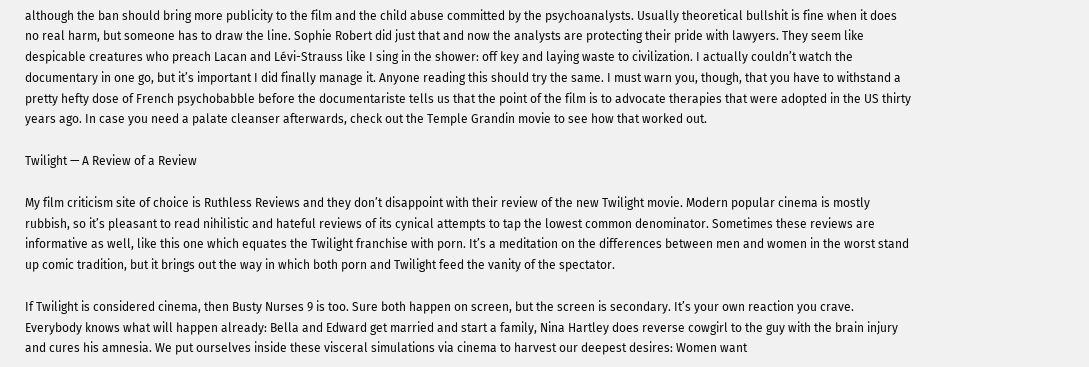although the ban should bring more publicity to the film and the child abuse committed by the psychoanalysts. Usually theoretical bullshit is fine when it does no real harm, but someone has to draw the line. Sophie Robert did just that and now the analysts are protecting their pride with lawyers. They seem like despicable creatures who preach Lacan and Lévi-Strauss like I sing in the shower: off key and laying waste to civilization. I actually couldn’t watch the documentary in one go, but it’s important I did finally manage it. Anyone reading this should try the same. I must warn you, though, that you have to withstand a pretty hefty dose of French psychobabble before the documentariste tells us that the point of the film is to advocate therapies that were adopted in the US thirty years ago. In case you need a palate cleanser afterwards, check out the Temple Grandin movie to see how that worked out.

Twilight — A Review of a Review

My film criticism site of choice is Ruthless Reviews and they don’t disappoint with their review of the new Twilight movie. Modern popular cinema is mostly rubbish, so it’s pleasant to read nihilistic and hateful reviews of its cynical attempts to tap the lowest common denominator. Sometimes these reviews are informative as well, like this one which equates the Twilight franchise with porn. It’s a meditation on the differences between men and women in the worst stand up comic tradition, but it brings out the way in which both porn and Twilight feed the vanity of the spectator.

If Twilight is considered cinema, then Busty Nurses 9 is too. Sure both happen on screen, but the screen is secondary. It’s your own reaction you crave. Everybody knows what will happen already: Bella and Edward get married and start a family, Nina Hartley does reverse cowgirl to the guy with the brain injury and cures his amnesia. We put ourselves inside these visceral simulations via cinema to harvest our deepest desires: Women want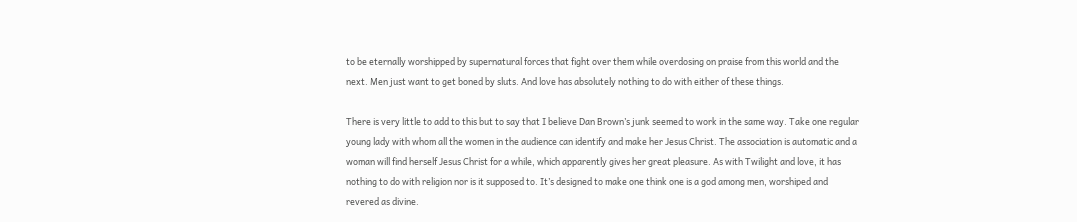to be eternally worshipped by supernatural forces that fight over them while overdosing on praise from this world and the next. Men just want to get boned by sluts. And love has absolutely nothing to do with either of these things.

There is very little to add to this but to say that I believe Dan Brown’s junk seemed to work in the same way. Take one regular young lady with whom all the women in the audience can identify and make her Jesus Christ. The association is automatic and a woman will find herself Jesus Christ for a while, which apparently gives her great pleasure. As with Twilight and love, it has nothing to do with religion nor is it supposed to. It’s designed to make one think one is a god among men, worshiped and revered as divine.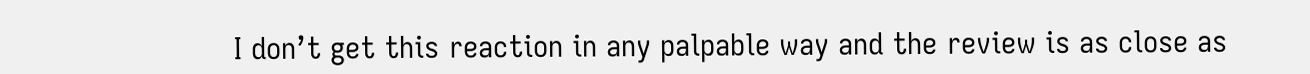I don’t get this reaction in any palpable way and the review is as close as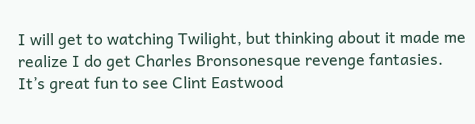I will get to watching Twilight, but thinking about it made me realize I do get Charles Bronsonesque revenge fantasies. It’s great fun to see Clint Eastwood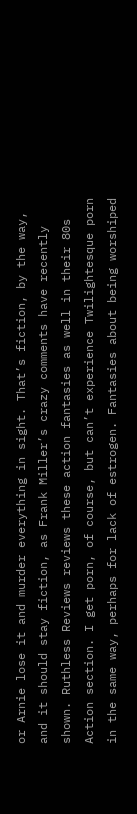or Arnie lose it and murder everything in sight. That’s fiction, by the way, and it should stay fiction, as Frank Miller’s crazy comments have recently shown. Ruthless Reviews reviews these action fantasies as well in their 80s Action section. I get porn, of course, but can’t experience Twilightesque porn in the same way, perhaps for lack of estrogen. Fantasies about being worshiped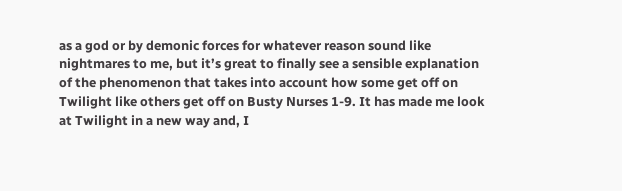as a god or by demonic forces for whatever reason sound like nightmares to me, but it’s great to finally see a sensible explanation of the phenomenon that takes into account how some get off on Twilight like others get off on Busty Nurses 1-9. It has made me look at Twilight in a new way and, I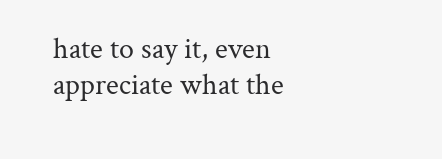hate to say it, even appreciate what the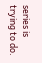series is trying to do.